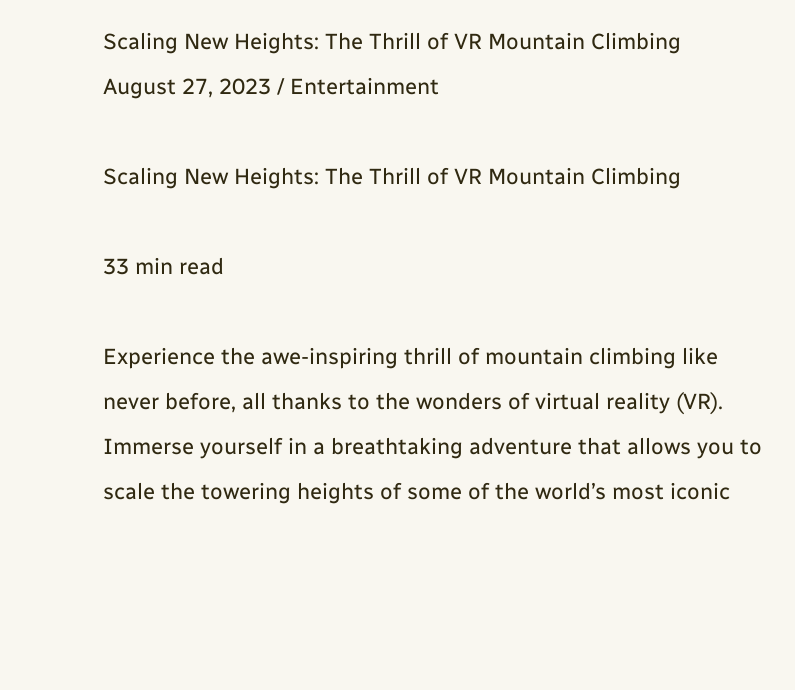Scaling New Heights: The Thrill of VR Mountain Climbing
August 27, 2023 / Entertainment

Scaling New Heights: The Thrill of VR Mountain Climbing

33 min read

Experience the awe-inspiring thrill of mountain climbing like never before, all thanks to the wonders of virtual reality (VR). Immerse yourself in a breathtaking adventure that allows you to scale the towering heights of some of the world’s most iconic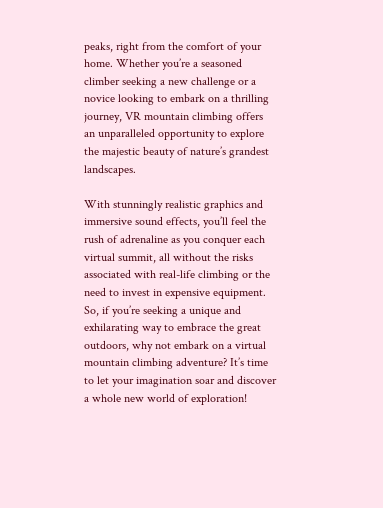peaks, right from the comfort of your home. Whether you’re a seasoned climber seeking a new challenge or a novice looking to embark on a thrilling journey, VR mountain climbing offers an unparalleled opportunity to explore the majestic beauty of nature’s grandest landscapes.

With stunningly realistic graphics and immersive sound effects, you’ll feel the rush of adrenaline as you conquer each virtual summit, all without the risks associated with real-life climbing or the need to invest in expensive equipment. So, if you’re seeking a unique and exhilarating way to embrace the great outdoors, why not embark on a virtual mountain climbing adventure? It’s time to let your imagination soar and discover a whole new world of exploration!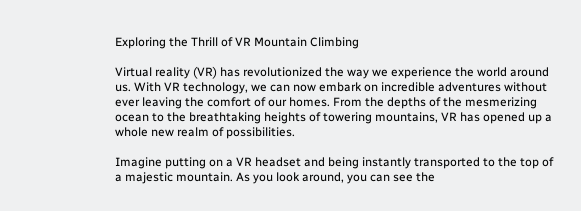Exploring the Thrill of VR Mountain Climbing

Virtual reality (VR) has revolutionized the way we experience the world around us. With VR technology, we can now embark on incredible adventures without ever leaving the comfort of our homes. From the depths of the mesmerizing ocean to the breathtaking heights of towering mountains, VR has opened up a whole new realm of possibilities.

Imagine putting on a VR headset and being instantly transported to the top of a majestic mountain. As you look around, you can see the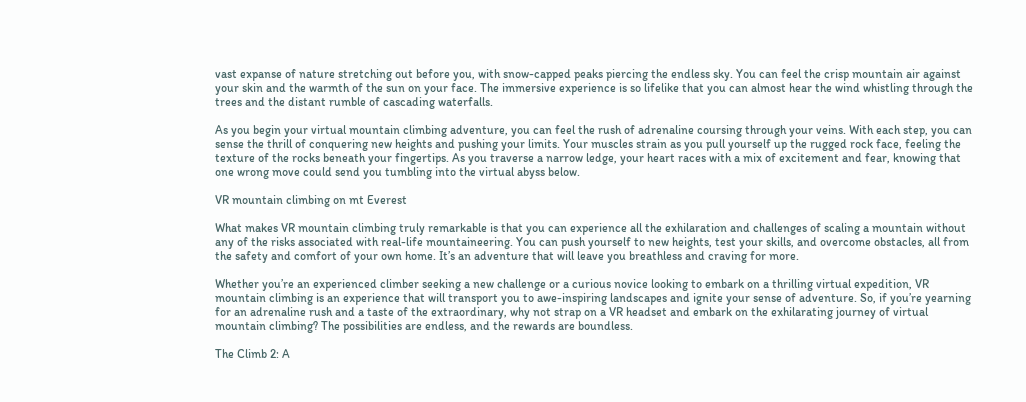vast expanse of nature stretching out before you, with snow-capped peaks piercing the endless sky. You can feel the crisp mountain air against your skin and the warmth of the sun on your face. The immersive experience is so lifelike that you can almost hear the wind whistling through the trees and the distant rumble of cascading waterfalls.

As you begin your virtual mountain climbing adventure, you can feel the rush of adrenaline coursing through your veins. With each step, you can sense the thrill of conquering new heights and pushing your limits. Your muscles strain as you pull yourself up the rugged rock face, feeling the texture of the rocks beneath your fingertips. As you traverse a narrow ledge, your heart races with a mix of excitement and fear, knowing that one wrong move could send you tumbling into the virtual abyss below.

VR mountain climbing on mt Everest

What makes VR mountain climbing truly remarkable is that you can experience all the exhilaration and challenges of scaling a mountain without any of the risks associated with real-life mountaineering. You can push yourself to new heights, test your skills, and overcome obstacles, all from the safety and comfort of your own home. It’s an adventure that will leave you breathless and craving for more.

Whether you’re an experienced climber seeking a new challenge or a curious novice looking to embark on a thrilling virtual expedition, VR mountain climbing is an experience that will transport you to awe-inspiring landscapes and ignite your sense of adventure. So, if you’re yearning for an adrenaline rush and a taste of the extraordinary, why not strap on a VR headset and embark on the exhilarating journey of virtual mountain climbing? The possibilities are endless, and the rewards are boundless.

The Climb 2: A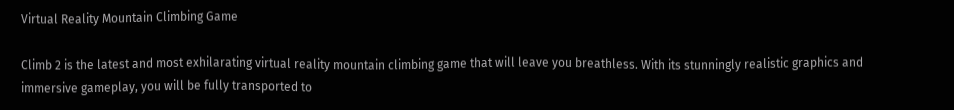Virtual Reality Mountain Climbing Game

Climb 2 is the latest and most exhilarating virtual reality mountain climbing game that will leave you breathless. With its stunningly realistic graphics and immersive gameplay, you will be fully transported to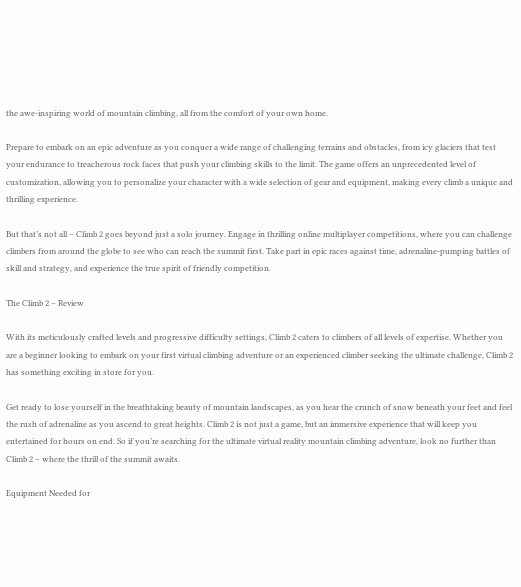the awe-inspiring world of mountain climbing, all from the comfort of your own home.

Prepare to embark on an epic adventure as you conquer a wide range of challenging terrains and obstacles, from icy glaciers that test your endurance to treacherous rock faces that push your climbing skills to the limit. The game offers an unprecedented level of customization, allowing you to personalize your character with a wide selection of gear and equipment, making every climb a unique and thrilling experience.

But that’s not all – Climb 2 goes beyond just a solo journey. Engage in thrilling online multiplayer competitions, where you can challenge climbers from around the globe to see who can reach the summit first. Take part in epic races against time, adrenaline-pumping battles of skill and strategy, and experience the true spirit of friendly competition.

The Climb 2 – Review

With its meticulously crafted levels and progressive difficulty settings, Climb 2 caters to climbers of all levels of expertise. Whether you are a beginner looking to embark on your first virtual climbing adventure or an experienced climber seeking the ultimate challenge, Climb 2 has something exciting in store for you.

Get ready to lose yourself in the breathtaking beauty of mountain landscapes, as you hear the crunch of snow beneath your feet and feel the rush of adrenaline as you ascend to great heights. Climb 2 is not just a game, but an immersive experience that will keep you entertained for hours on end. So if you’re searching for the ultimate virtual reality mountain climbing adventure, look no further than Climb 2 – where the thrill of the summit awaits.

Equipment Needed for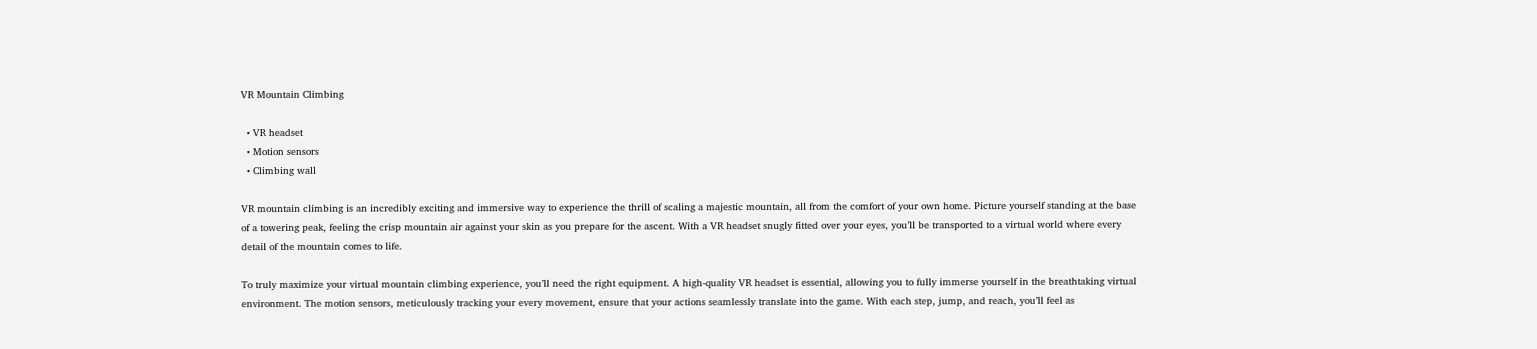VR Mountain Climbing

  • VR headset
  • Motion sensors
  • Climbing wall

VR mountain climbing is an incredibly exciting and immersive way to experience the thrill of scaling a majestic mountain, all from the comfort of your own home. Picture yourself standing at the base of a towering peak, feeling the crisp mountain air against your skin as you prepare for the ascent. With a VR headset snugly fitted over your eyes, you’ll be transported to a virtual world where every detail of the mountain comes to life.

To truly maximize your virtual mountain climbing experience, you’ll need the right equipment. A high-quality VR headset is essential, allowing you to fully immerse yourself in the breathtaking virtual environment. The motion sensors, meticulously tracking your every movement, ensure that your actions seamlessly translate into the game. With each step, jump, and reach, you’ll feel as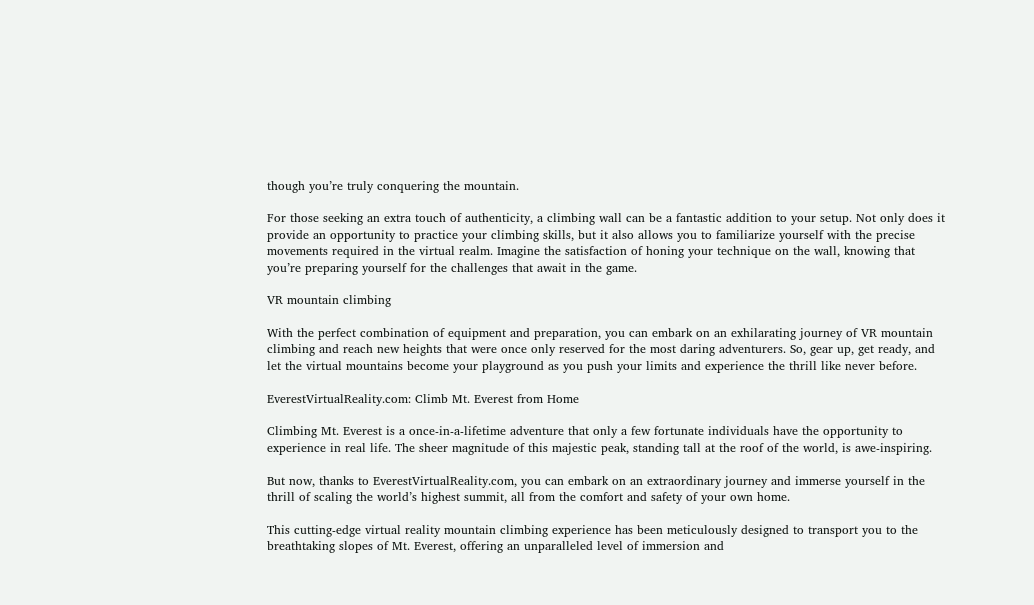though you’re truly conquering the mountain.

For those seeking an extra touch of authenticity, a climbing wall can be a fantastic addition to your setup. Not only does it provide an opportunity to practice your climbing skills, but it also allows you to familiarize yourself with the precise movements required in the virtual realm. Imagine the satisfaction of honing your technique on the wall, knowing that you’re preparing yourself for the challenges that await in the game.

VR mountain climbing

With the perfect combination of equipment and preparation, you can embark on an exhilarating journey of VR mountain climbing and reach new heights that were once only reserved for the most daring adventurers. So, gear up, get ready, and let the virtual mountains become your playground as you push your limits and experience the thrill like never before.

EverestVirtualReality.com: Climb Mt. Everest from Home

Climbing Mt. Everest is a once-in-a-lifetime adventure that only a few fortunate individuals have the opportunity to experience in real life. The sheer magnitude of this majestic peak, standing tall at the roof of the world, is awe-inspiring.

But now, thanks to EverestVirtualReality.com, you can embark on an extraordinary journey and immerse yourself in the thrill of scaling the world’s highest summit, all from the comfort and safety of your own home.

This cutting-edge virtual reality mountain climbing experience has been meticulously designed to transport you to the breathtaking slopes of Mt. Everest, offering an unparalleled level of immersion and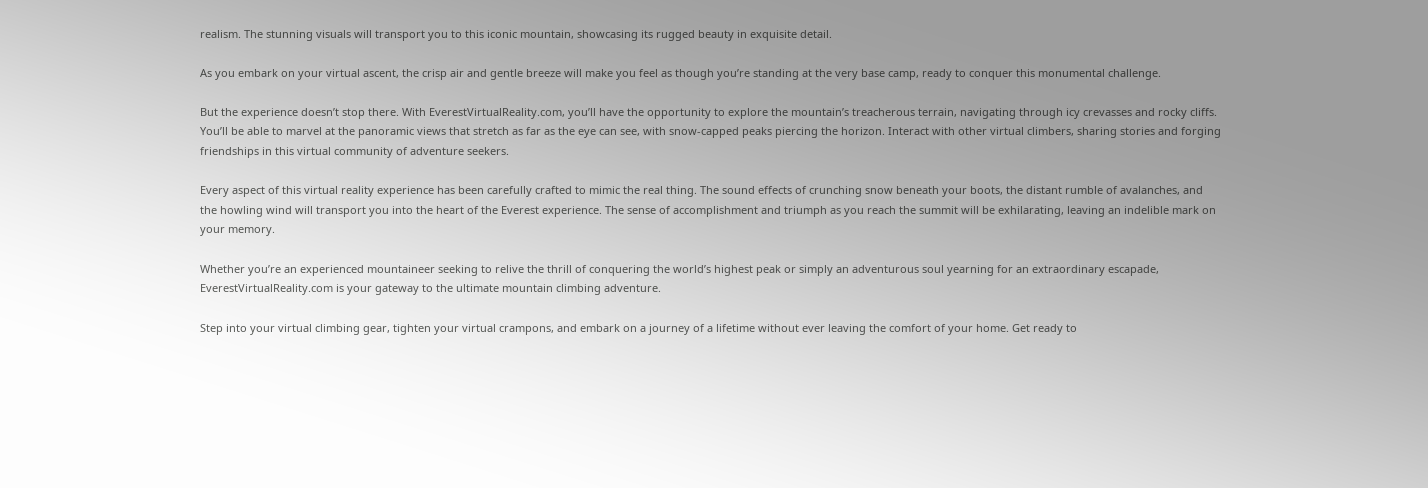realism. The stunning visuals will transport you to this iconic mountain, showcasing its rugged beauty in exquisite detail.

As you embark on your virtual ascent, the crisp air and gentle breeze will make you feel as though you’re standing at the very base camp, ready to conquer this monumental challenge.

But the experience doesn’t stop there. With EverestVirtualReality.com, you’ll have the opportunity to explore the mountain’s treacherous terrain, navigating through icy crevasses and rocky cliffs. You’ll be able to marvel at the panoramic views that stretch as far as the eye can see, with snow-capped peaks piercing the horizon. Interact with other virtual climbers, sharing stories and forging friendships in this virtual community of adventure seekers.

Every aspect of this virtual reality experience has been carefully crafted to mimic the real thing. The sound effects of crunching snow beneath your boots, the distant rumble of avalanches, and the howling wind will transport you into the heart of the Everest experience. The sense of accomplishment and triumph as you reach the summit will be exhilarating, leaving an indelible mark on your memory.

Whether you’re an experienced mountaineer seeking to relive the thrill of conquering the world’s highest peak or simply an adventurous soul yearning for an extraordinary escapade, EverestVirtualReality.com is your gateway to the ultimate mountain climbing adventure.

Step into your virtual climbing gear, tighten your virtual crampons, and embark on a journey of a lifetime without ever leaving the comfort of your home. Get ready to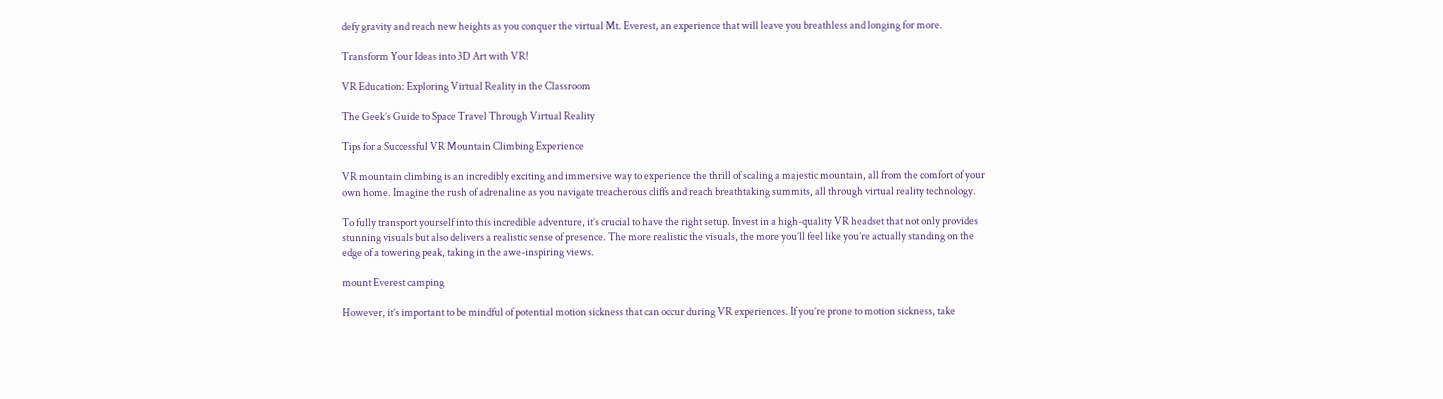defy gravity and reach new heights as you conquer the virtual Mt. Everest, an experience that will leave you breathless and longing for more.

Transform Your Ideas into 3D Art with VR!

VR Education: Exploring Virtual Reality in the Classroom

The Geek’s Guide to Space Travel Through Virtual Reality

Tips for a Successful VR Mountain Climbing Experience

VR mountain climbing is an incredibly exciting and immersive way to experience the thrill of scaling a majestic mountain, all from the comfort of your own home. Imagine the rush of adrenaline as you navigate treacherous cliffs and reach breathtaking summits, all through virtual reality technology.

To fully transport yourself into this incredible adventure, it’s crucial to have the right setup. Invest in a high-quality VR headset that not only provides stunning visuals but also delivers a realistic sense of presence. The more realistic the visuals, the more you’ll feel like you’re actually standing on the edge of a towering peak, taking in the awe-inspiring views.

mount Everest camping

However, it’s important to be mindful of potential motion sickness that can occur during VR experiences. If you’re prone to motion sickness, take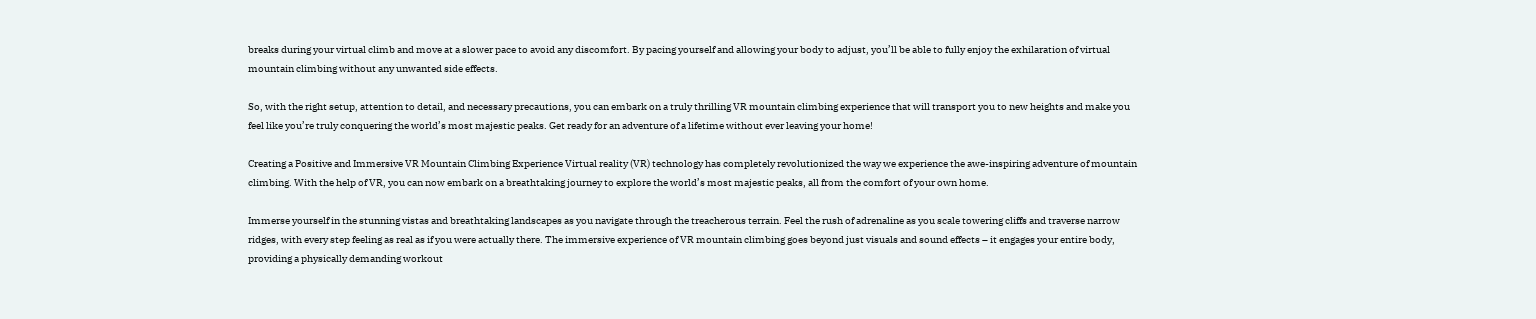breaks during your virtual climb and move at a slower pace to avoid any discomfort. By pacing yourself and allowing your body to adjust, you’ll be able to fully enjoy the exhilaration of virtual mountain climbing without any unwanted side effects.

So, with the right setup, attention to detail, and necessary precautions, you can embark on a truly thrilling VR mountain climbing experience that will transport you to new heights and make you feel like you’re truly conquering the world’s most majestic peaks. Get ready for an adventure of a lifetime without ever leaving your home!

Creating a Positive and Immersive VR Mountain Climbing Experience Virtual reality (VR) technology has completely revolutionized the way we experience the awe-inspiring adventure of mountain climbing. With the help of VR, you can now embark on a breathtaking journey to explore the world’s most majestic peaks, all from the comfort of your own home.

Immerse yourself in the stunning vistas and breathtaking landscapes as you navigate through the treacherous terrain. Feel the rush of adrenaline as you scale towering cliffs and traverse narrow ridges, with every step feeling as real as if you were actually there. The immersive experience of VR mountain climbing goes beyond just visuals and sound effects – it engages your entire body, providing a physically demanding workout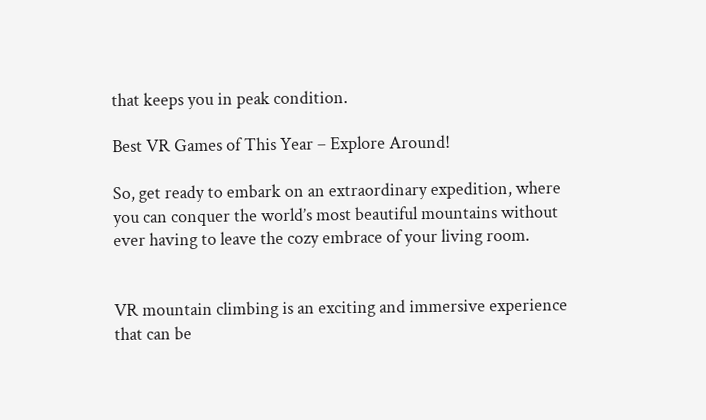that keeps you in peak condition.

Best VR Games of This Year – Explore Around!

So, get ready to embark on an extraordinary expedition, where you can conquer the world’s most beautiful mountains without ever having to leave the cozy embrace of your living room.


VR mountain climbing is an exciting and immersive experience that can be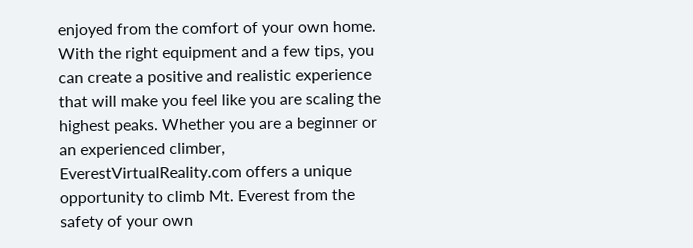enjoyed from the comfort of your own home. With the right equipment and a few tips, you can create a positive and realistic experience that will make you feel like you are scaling the highest peaks. Whether you are a beginner or an experienced climber, EverestVirtualReality.com offers a unique opportunity to climb Mt. Everest from the safety of your own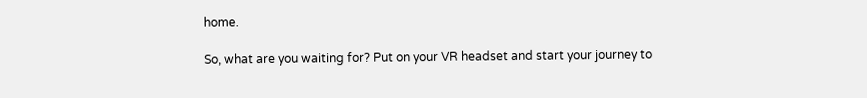home.

So, what are you waiting for? Put on your VR headset and start your journey to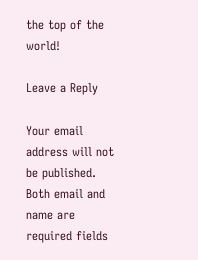the top of the world!

Leave a Reply

Your email address will not be published. Both email and name are required fields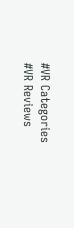#VR Categories
#VR Reviews